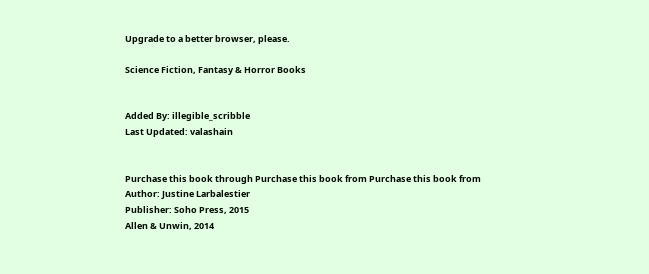Upgrade to a better browser, please.

Science Fiction, Fantasy & Horror Books


Added By: illegible_scribble
Last Updated: valashain


Purchase this book through Purchase this book from Purchase this book from
Author: Justine Larbalestier
Publisher: Soho Press, 2015
Allen & Unwin, 2014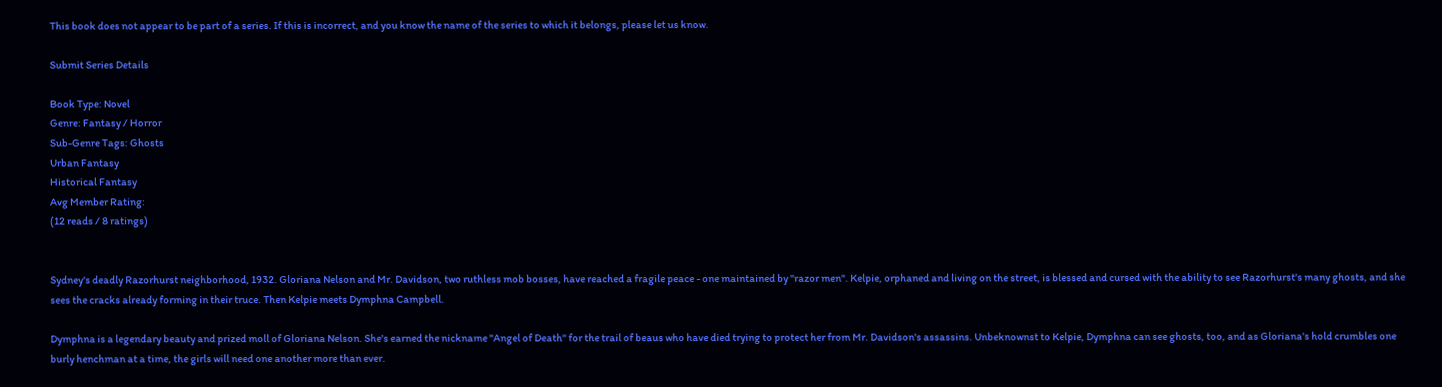This book does not appear to be part of a series. If this is incorrect, and you know the name of the series to which it belongs, please let us know.

Submit Series Details

Book Type: Novel
Genre: Fantasy / Horror
Sub-Genre Tags: Ghosts
Urban Fantasy
Historical Fantasy
Avg Member Rating:
(12 reads / 8 ratings)


Sydney's deadly Razorhurst neighborhood, 1932. Gloriana Nelson and Mr. Davidson, two ruthless mob bosses, have reached a fragile peace - one maintained by "razor men". Kelpie, orphaned and living on the street, is blessed and cursed with the ability to see Razorhurst's many ghosts, and she sees the cracks already forming in their truce. Then Kelpie meets Dymphna Campbell.

Dymphna is a legendary beauty and prized moll of Gloriana Nelson. She's earned the nickname "Angel of Death" for the trail of beaus who have died trying to protect her from Mr. Davidson's assassins. Unbeknownst to Kelpie, Dymphna can see ghosts, too, and as Gloriana's hold crumbles one burly henchman at a time, the girls will need one another more than ever.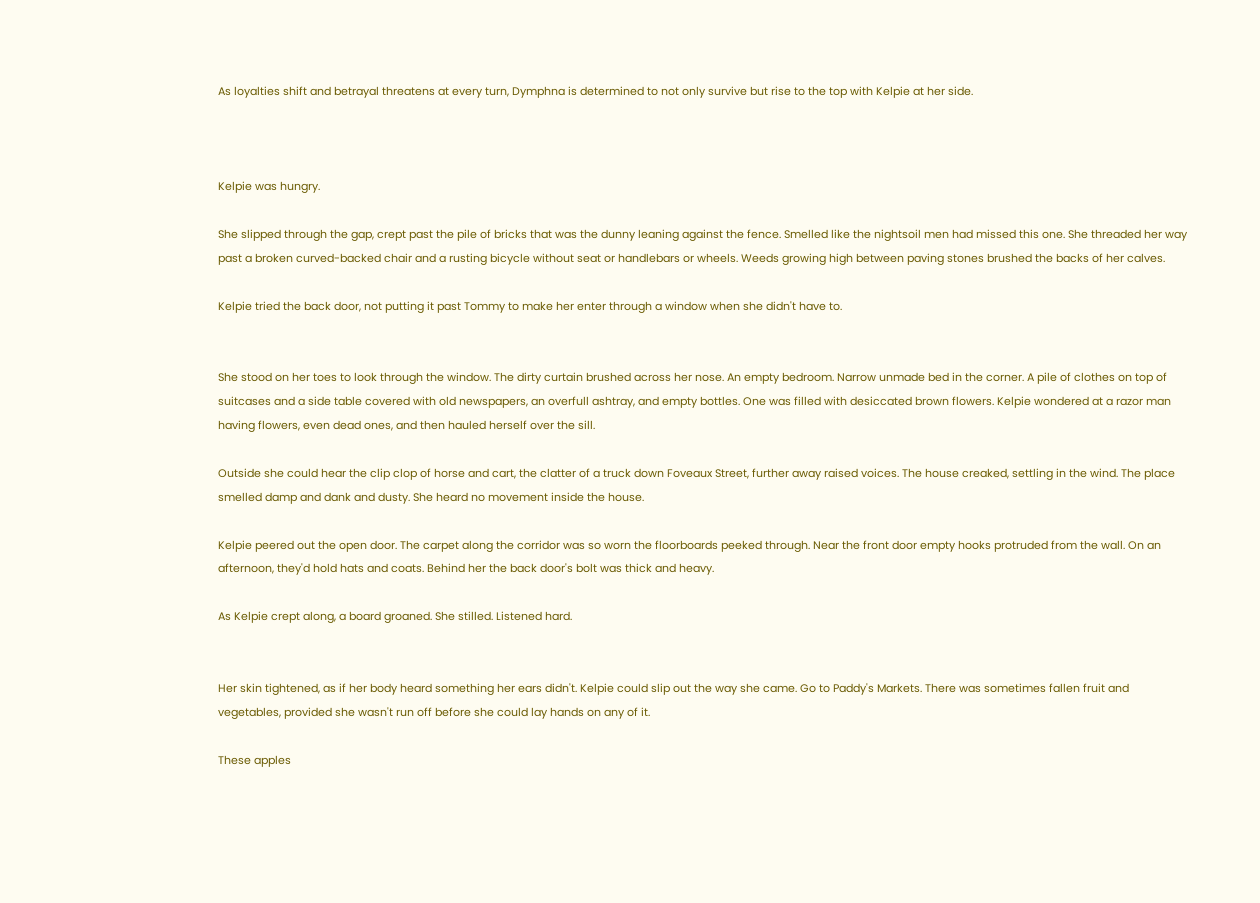As loyalties shift and betrayal threatens at every turn, Dymphna is determined to not only survive but rise to the top with Kelpie at her side.



Kelpie was hungry.

She slipped through the gap, crept past the pile of bricks that was the dunny leaning against the fence. Smelled like the nightsoil men had missed this one. She threaded her way past a broken curved-backed chair and a rusting bicycle without seat or handlebars or wheels. Weeds growing high between paving stones brushed the backs of her calves.

Kelpie tried the back door, not putting it past Tommy to make her enter through a window when she didn't have to.


She stood on her toes to look through the window. The dirty curtain brushed across her nose. An empty bedroom. Narrow unmade bed in the corner. A pile of clothes on top of suitcases and a side table covered with old newspapers, an overfull ashtray, and empty bottles. One was filled with desiccated brown flowers. Kelpie wondered at a razor man having flowers, even dead ones, and then hauled herself over the sill.

Outside she could hear the clip clop of horse and cart, the clatter of a truck down Foveaux Street, further away raised voices. The house creaked, settling in the wind. The place smelled damp and dank and dusty. She heard no movement inside the house.

Kelpie peered out the open door. The carpet along the corridor was so worn the floorboards peeked through. Near the front door empty hooks protruded from the wall. On an afternoon, they'd hold hats and coats. Behind her the back door's bolt was thick and heavy.

As Kelpie crept along, a board groaned. She stilled. Listened hard.


Her skin tightened, as if her body heard something her ears didn't. Kelpie could slip out the way she came. Go to Paddy's Markets. There was sometimes fallen fruit and vegetables, provided she wasn't run off before she could lay hands on any of it.

These apples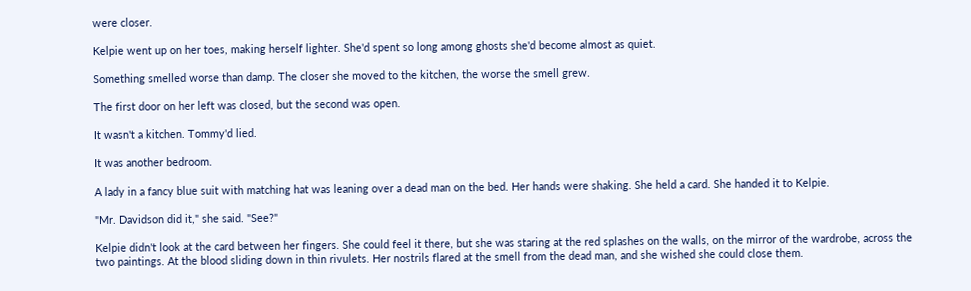were closer.

Kelpie went up on her toes, making herself lighter. She'd spent so long among ghosts she'd become almost as quiet.

Something smelled worse than damp. The closer she moved to the kitchen, the worse the smell grew.

The first door on her left was closed, but the second was open.

It wasn't a kitchen. Tommy'd lied.

It was another bedroom.

A lady in a fancy blue suit with matching hat was leaning over a dead man on the bed. Her hands were shaking. She held a card. She handed it to Kelpie.

"Mr. Davidson did it," she said. "See?"

Kelpie didn't look at the card between her fingers. She could feel it there, but she was staring at the red splashes on the walls, on the mirror of the wardrobe, across the two paintings. At the blood sliding down in thin rivulets. Her nostrils flared at the smell from the dead man, and she wished she could close them.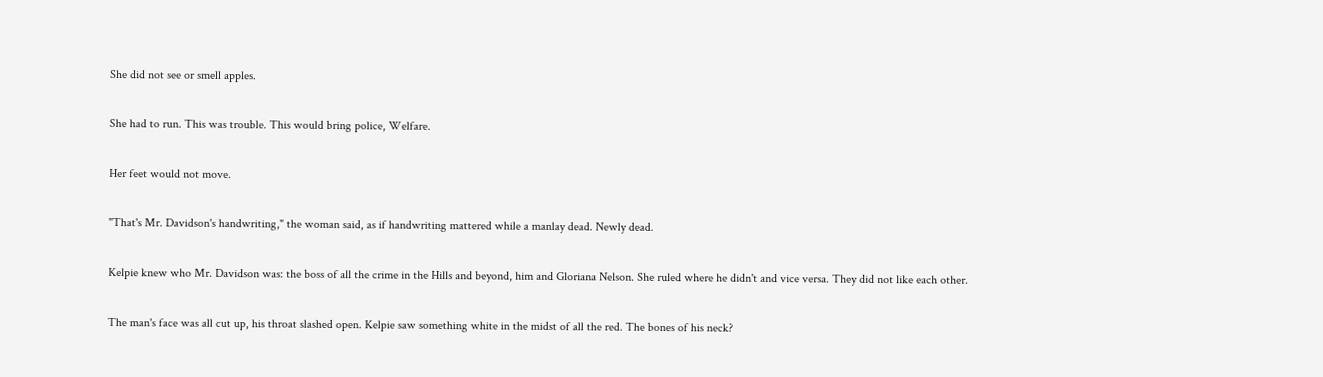She did not see or smell apples.

She had to run. This was trouble. This would bring police, Welfare.

Her feet would not move.

"That's Mr. Davidson's handwriting," the woman said, as if handwriting mattered while a manlay dead. Newly dead.

Kelpie knew who Mr. Davidson was: the boss of all the crime in the Hills and beyond, him and Gloriana Nelson. She ruled where he didn't and vice versa. They did not like each other.

The man's face was all cut up, his throat slashed open. Kelpie saw something white in the midst of all the red. The bones of his neck?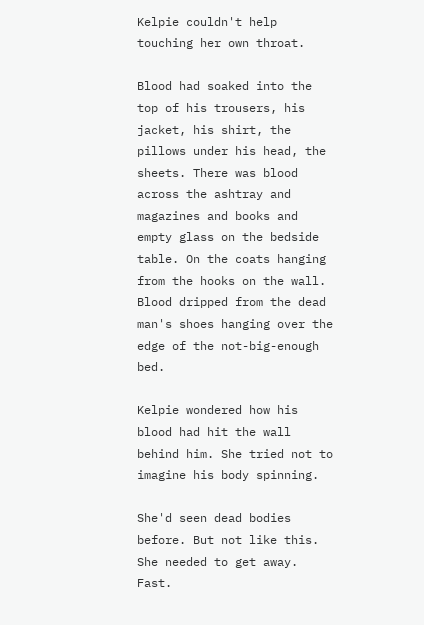Kelpie couldn't help touching her own throat.

Blood had soaked into the top of his trousers, his jacket, his shirt, the pillows under his head, the sheets. There was blood across the ashtray and magazines and books and empty glass on the bedside table. On the coats hanging from the hooks on the wall. Blood dripped from the dead man's shoes hanging over the edge of the not-big-enough bed.

Kelpie wondered how his blood had hit the wall behind him. She tried not to imagine his body spinning.

She'd seen dead bodies before. But not like this. She needed to get away. Fast.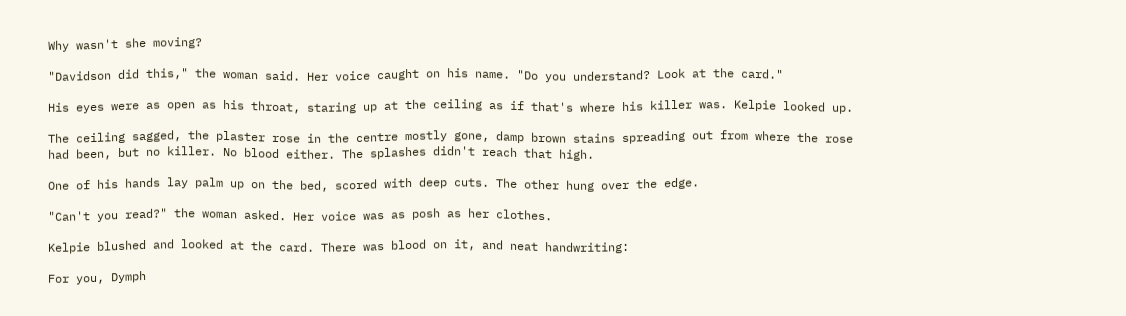Why wasn't she moving?

"Davidson did this," the woman said. Her voice caught on his name. "Do you understand? Look at the card."

His eyes were as open as his throat, staring up at the ceiling as if that's where his killer was. Kelpie looked up.

The ceiling sagged, the plaster rose in the centre mostly gone, damp brown stains spreading out from where the rose had been, but no killer. No blood either. The splashes didn't reach that high.

One of his hands lay palm up on the bed, scored with deep cuts. The other hung over the edge.

"Can't you read?" the woman asked. Her voice was as posh as her clothes.

Kelpie blushed and looked at the card. There was blood on it, and neat handwriting:

For you, Dymph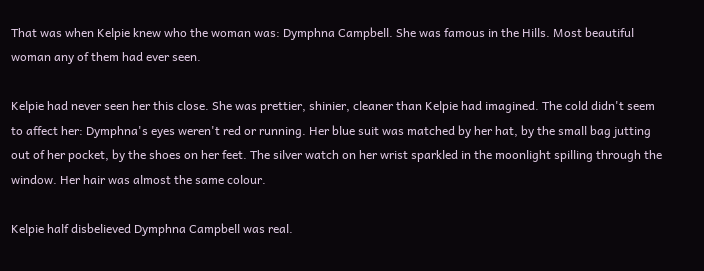That was when Kelpie knew who the woman was: Dymphna Campbell. She was famous in the Hills. Most beautiful woman any of them had ever seen.

Kelpie had never seen her this close. She was prettier, shinier, cleaner than Kelpie had imagined. The cold didn't seem to affect her: Dymphna's eyes weren't red or running. Her blue suit was matched by her hat, by the small bag jutting out of her pocket, by the shoes on her feet. The silver watch on her wrist sparkled in the moonlight spilling through the window. Her hair was almost the same colour.

Kelpie half disbelieved Dymphna Campbell was real.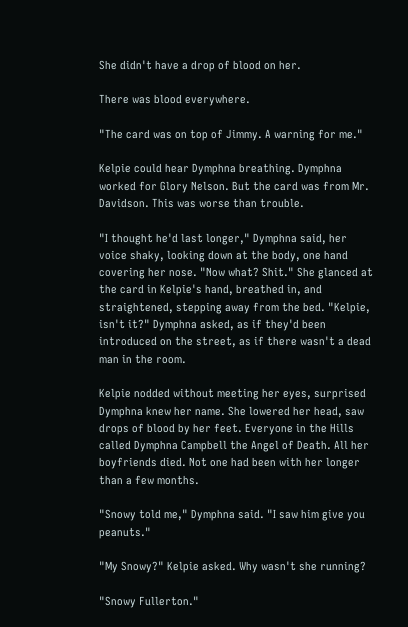She didn't have a drop of blood on her.

There was blood everywhere.

"The card was on top of Jimmy. A warning for me."

Kelpie could hear Dymphna breathing. Dymphna worked for Glory Nelson. But the card was from Mr. Davidson. This was worse than trouble.

"I thought he'd last longer," Dymphna said, her voice shaky, looking down at the body, one hand covering her nose. "Now what? Shit." She glanced at the card in Kelpie's hand, breathed in, and straightened, stepping away from the bed. "Kelpie, isn't it?" Dymphna asked, as if they'd been introduced on the street, as if there wasn't a dead man in the room.

Kelpie nodded without meeting her eyes, surprised Dymphna knew her name. She lowered her head, saw drops of blood by her feet. Everyone in the Hills called Dymphna Campbell the Angel of Death. All her boyfriends died. Not one had been with her longer than a few months.

"Snowy told me," Dymphna said. "I saw him give you peanuts."

"My Snowy?" Kelpie asked. Why wasn't she running?

"Snowy Fullerton."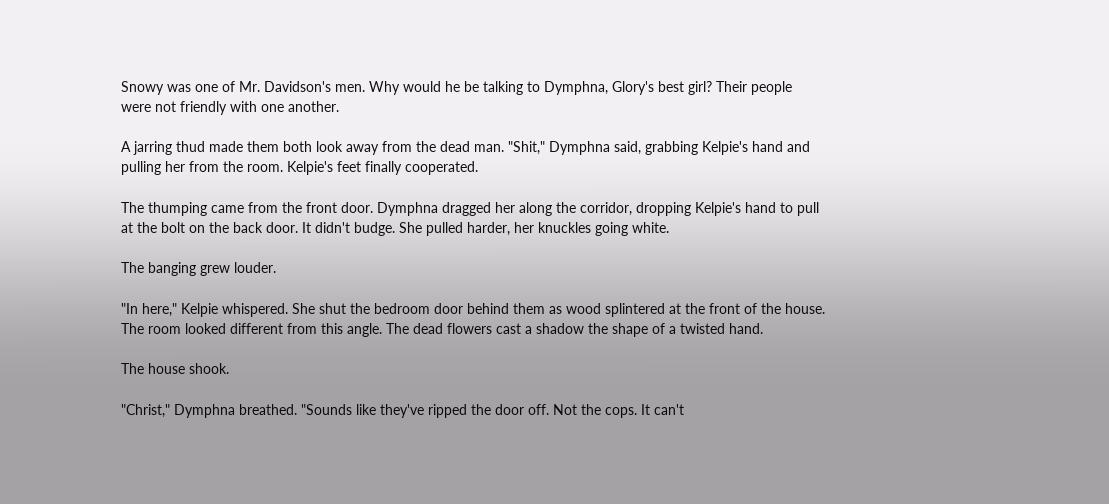Snowy was one of Mr. Davidson's men. Why would he be talking to Dymphna, Glory's best girl? Their people were not friendly with one another.

A jarring thud made them both look away from the dead man. "Shit," Dymphna said, grabbing Kelpie's hand and pulling her from the room. Kelpie's feet finally cooperated.

The thumping came from the front door. Dymphna dragged her along the corridor, dropping Kelpie's hand to pull at the bolt on the back door. It didn't budge. She pulled harder, her knuckles going white.

The banging grew louder.

"In here," Kelpie whispered. She shut the bedroom door behind them as wood splintered at the front of the house. The room looked different from this angle. The dead flowers cast a shadow the shape of a twisted hand.

The house shook.

"Christ," Dymphna breathed. "Sounds like they've ripped the door off. Not the cops. It can't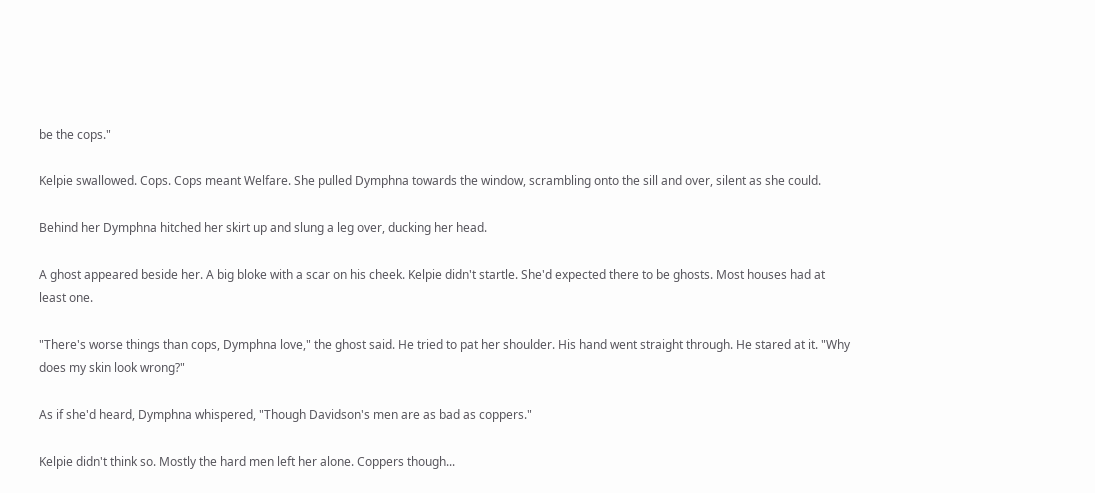be the cops."

Kelpie swallowed. Cops. Cops meant Welfare. She pulled Dymphna towards the window, scrambling onto the sill and over, silent as she could.

Behind her Dymphna hitched her skirt up and slung a leg over, ducking her head.

A ghost appeared beside her. A big bloke with a scar on his cheek. Kelpie didn't startle. She'd expected there to be ghosts. Most houses had at least one.

"There's worse things than cops, Dymphna love," the ghost said. He tried to pat her shoulder. His hand went straight through. He stared at it. "Why does my skin look wrong?"

As if she'd heard, Dymphna whispered, "Though Davidson's men are as bad as coppers."

Kelpie didn't think so. Mostly the hard men left her alone. Coppers though...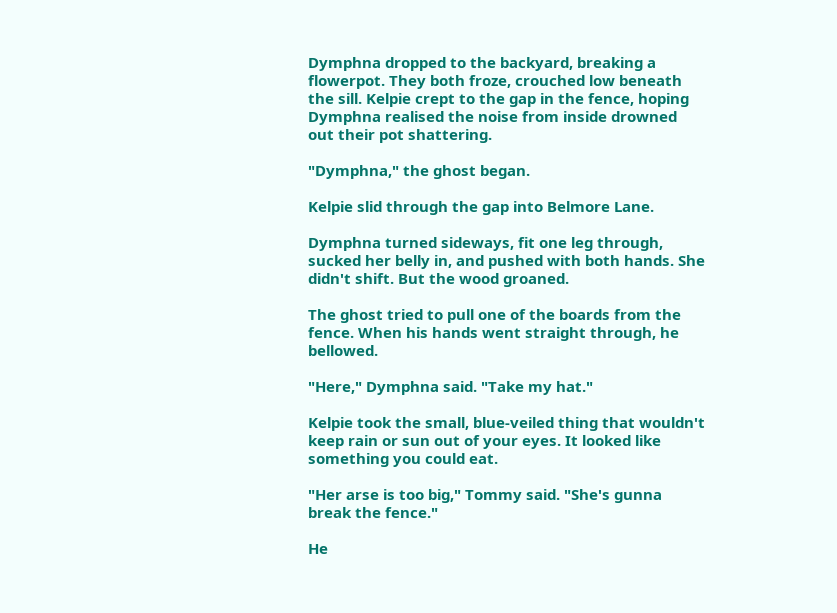Dymphna dropped to the backyard, breaking a flowerpot. They both froze, crouched low beneath the sill. Kelpie crept to the gap in the fence, hoping Dymphna realised the noise from inside drowned out their pot shattering.

"Dymphna," the ghost began.

Kelpie slid through the gap into Belmore Lane.

Dymphna turned sideways, fit one leg through, sucked her belly in, and pushed with both hands. She didn't shift. But the wood groaned.

The ghost tried to pull one of the boards from the fence. When his hands went straight through, he bellowed.

"Here," Dymphna said. "Take my hat."

Kelpie took the small, blue-veiled thing that wouldn't keep rain or sun out of your eyes. It looked like something you could eat.

"Her arse is too big," Tommy said. "She's gunna break the fence."

He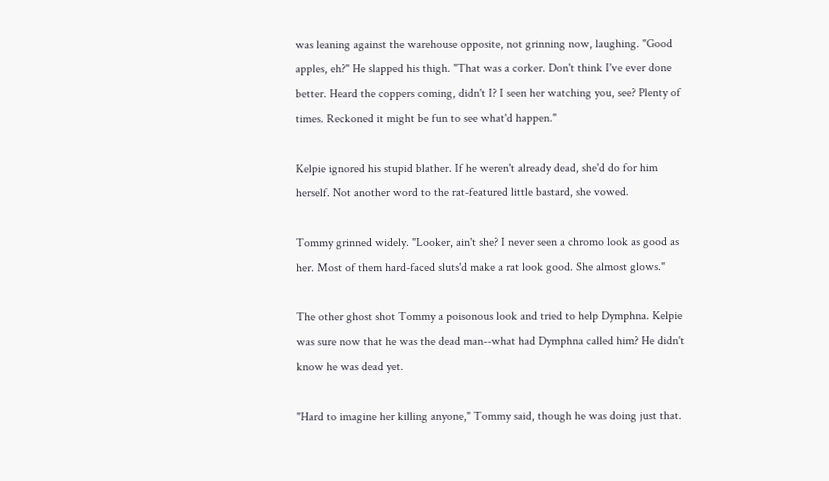was leaning against the warehouse opposite, not grinning now, laughing. "Good apples, eh?" He slapped his thigh. "That was a corker. Don't think I've ever done better. Heard the coppers coming, didn't I? I seen her watching you, see? Plenty of times. Reckoned it might be fun to see what'd happen."

Kelpie ignored his stupid blather. If he weren't already dead, she'd do for him herself. Not another word to the rat-featured little bastard, she vowed.

Tommy grinned widely. "Looker, ain't she? I never seen a chromo look as good as her. Most of them hard-faced sluts'd make a rat look good. She almost glows."

The other ghost shot Tommy a poisonous look and tried to help Dymphna. Kelpie was sure now that he was the dead man--what had Dymphna called him? He didn't know he was dead yet.

"Hard to imagine her killing anyone," Tommy said, though he was doing just that.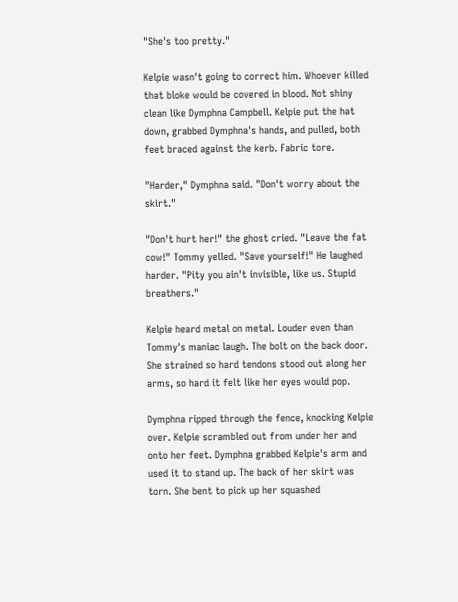"She's too pretty."

Kelpie wasn't going to correct him. Whoever killed that bloke would be covered in blood. Not shiny clean like Dymphna Campbell. Kelpie put the hat down, grabbed Dymphna's hands, and pulled, both feet braced against the kerb. Fabric tore.

"Harder," Dymphna said. "Don't worry about the skirt."

"Don't hurt her!" the ghost cried. "Leave the fat cow!" Tommy yelled. "Save yourself!" He laughed harder. "Pity you ain't invisible, like us. Stupid breathers."

Kelpie heard metal on metal. Louder even than Tommy's maniac laugh. The bolt on the back door. She strained so hard tendons stood out along her arms, so hard it felt like her eyes would pop.

Dymphna ripped through the fence, knocking Kelpie over. Kelpie scrambled out from under her and onto her feet. Dymphna grabbed Kelpie's arm and used it to stand up. The back of her skirt was torn. She bent to pick up her squashed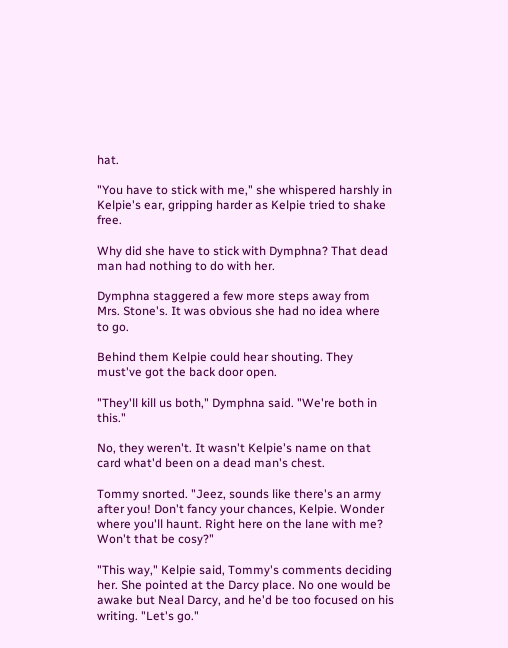hat.

"You have to stick with me," she whispered harshly in Kelpie's ear, gripping harder as Kelpie tried to shake free.

Why did she have to stick with Dymphna? That dead man had nothing to do with her.

Dymphna staggered a few more steps away from Mrs. Stone's. It was obvious she had no idea where to go.

Behind them Kelpie could hear shouting. They must've got the back door open.

"They'll kill us both," Dymphna said. "We're both in this."

No, they weren't. It wasn't Kelpie's name on that card what'd been on a dead man's chest.

Tommy snorted. "Jeez, sounds like there's an army after you! Don't fancy your chances, Kelpie. Wonder where you'll haunt. Right here on the lane with me? Won't that be cosy?"

"This way," Kelpie said, Tommy's comments deciding her. She pointed at the Darcy place. No one would be awake but Neal Darcy, and he'd be too focused on his writing. "Let's go."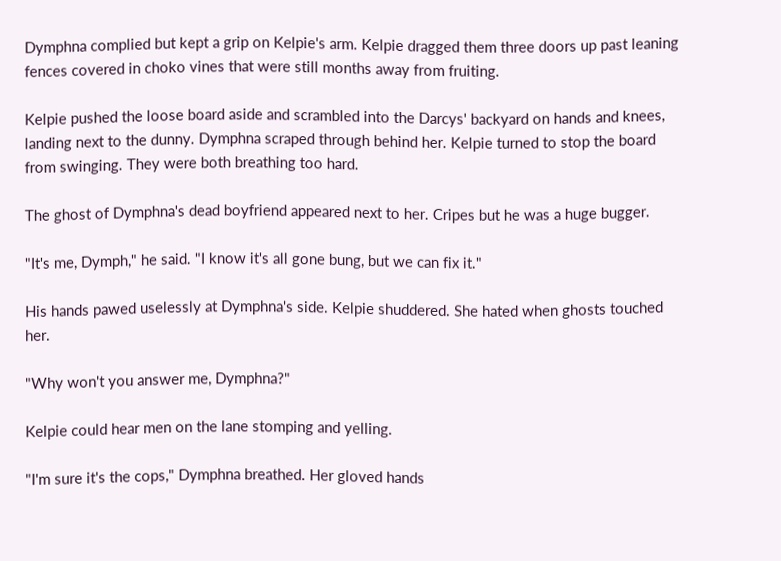Dymphna complied but kept a grip on Kelpie's arm. Kelpie dragged them three doors up past leaning fences covered in choko vines that were still months away from fruiting.

Kelpie pushed the loose board aside and scrambled into the Darcys' backyard on hands and knees, landing next to the dunny. Dymphna scraped through behind her. Kelpie turned to stop the board from swinging. They were both breathing too hard.

The ghost of Dymphna's dead boyfriend appeared next to her. Cripes but he was a huge bugger.

"It's me, Dymph," he said. "I know it's all gone bung, but we can fix it."

His hands pawed uselessly at Dymphna's side. Kelpie shuddered. She hated when ghosts touched her.

"Why won't you answer me, Dymphna?"

Kelpie could hear men on the lane stomping and yelling.

"I'm sure it's the cops," Dymphna breathed. Her gloved hands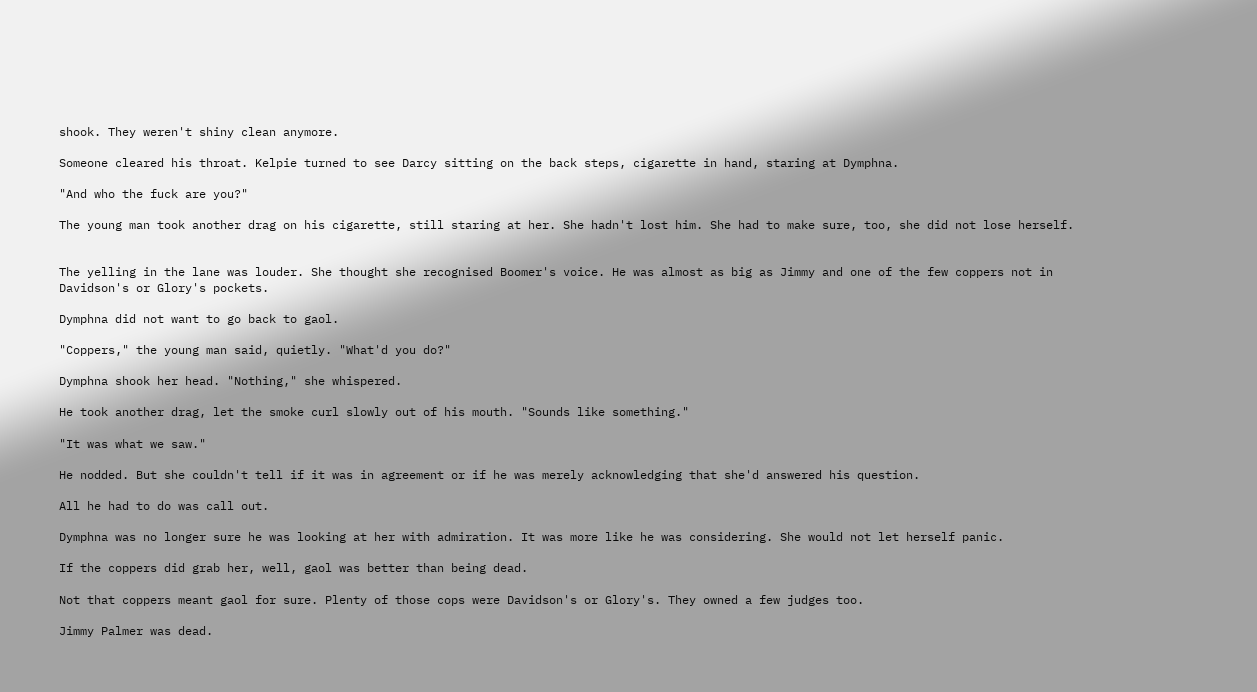shook. They weren't shiny clean anymore.

Someone cleared his throat. Kelpie turned to see Darcy sitting on the back steps, cigarette in hand, staring at Dymphna.

"And who the fuck are you?"

The young man took another drag on his cigarette, still staring at her. She hadn't lost him. She had to make sure, too, she did not lose herself.


The yelling in the lane was louder. She thought she recognised Boomer's voice. He was almost as big as Jimmy and one of the few coppers not in Davidson's or Glory's pockets.

Dymphna did not want to go back to gaol.

"Coppers," the young man said, quietly. "What'd you do?"

Dymphna shook her head. "Nothing," she whispered.

He took another drag, let the smoke curl slowly out of his mouth. "Sounds like something."

"It was what we saw."

He nodded. But she couldn't tell if it was in agreement or if he was merely acknowledging that she'd answered his question.

All he had to do was call out.

Dymphna was no longer sure he was looking at her with admiration. It was more like he was considering. She would not let herself panic.

If the coppers did grab her, well, gaol was better than being dead.

Not that coppers meant gaol for sure. Plenty of those cops were Davidson's or Glory's. They owned a few judges too.

Jimmy Palmer was dead.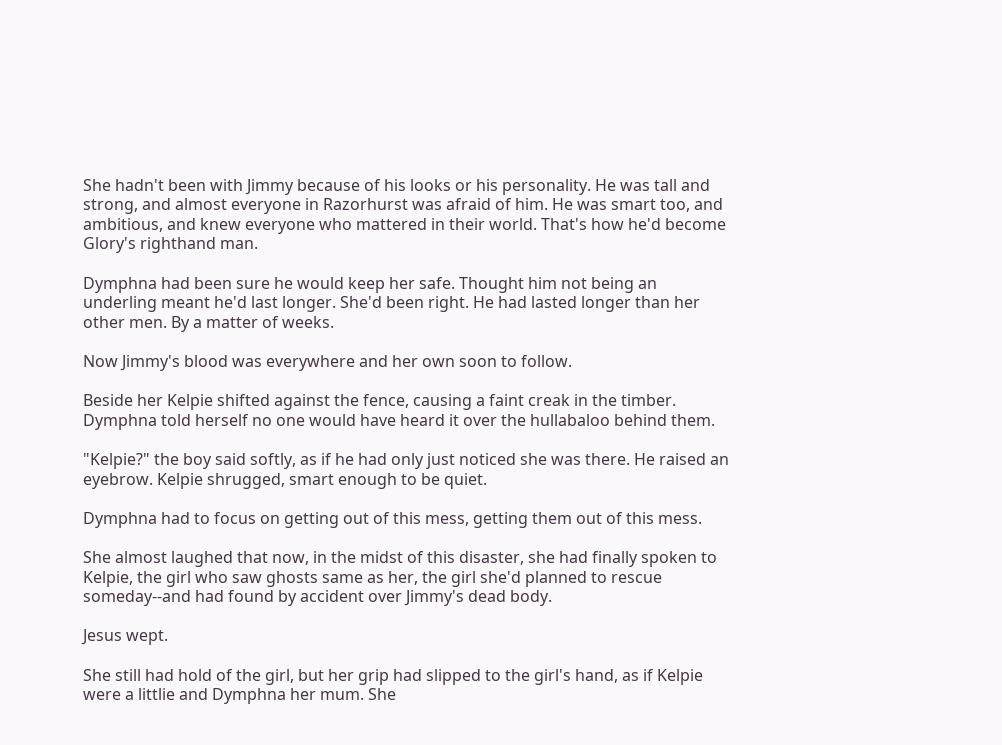She hadn't been with Jimmy because of his looks or his personality. He was tall and strong, and almost everyone in Razorhurst was afraid of him. He was smart too, and ambitious, and knew everyone who mattered in their world. That's how he'd become Glory's righthand man.

Dymphna had been sure he would keep her safe. Thought him not being an underling meant he'd last longer. She'd been right. He had lasted longer than her other men. By a matter of weeks.

Now Jimmy's blood was everywhere and her own soon to follow.

Beside her Kelpie shifted against the fence, causing a faint creak in the timber. Dymphna told herself no one would have heard it over the hullabaloo behind them.

"Kelpie?" the boy said softly, as if he had only just noticed she was there. He raised an eyebrow. Kelpie shrugged, smart enough to be quiet.

Dymphna had to focus on getting out of this mess, getting them out of this mess.

She almost laughed that now, in the midst of this disaster, she had finally spoken to Kelpie, the girl who saw ghosts same as her, the girl she'd planned to rescue someday--and had found by accident over Jimmy's dead body.

Jesus wept.

She still had hold of the girl, but her grip had slipped to the girl's hand, as if Kelpie were a littlie and Dymphna her mum. She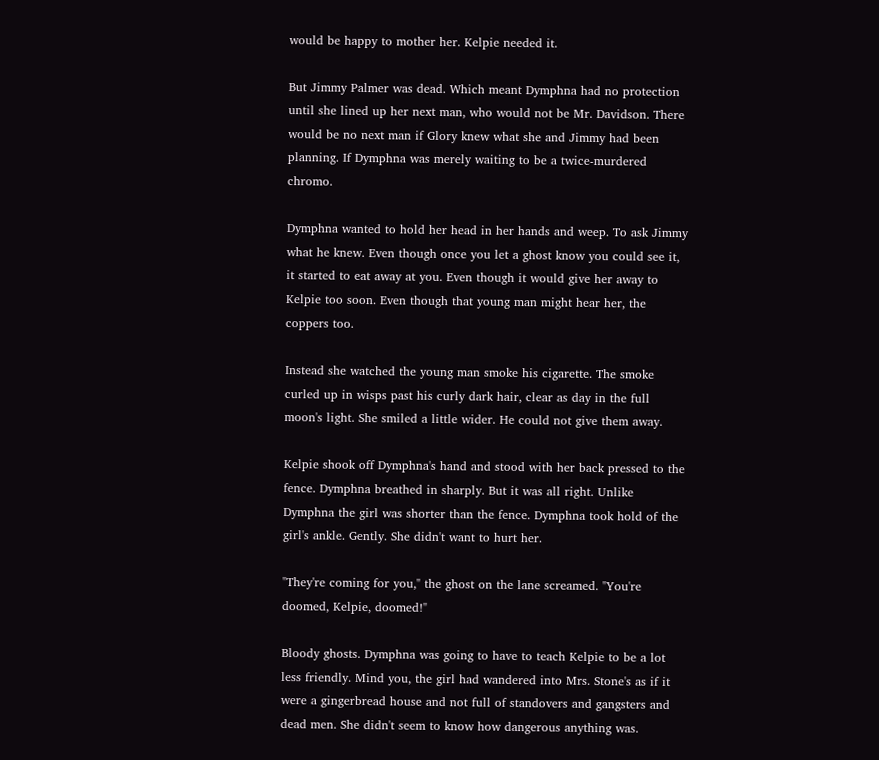would be happy to mother her. Kelpie needed it.

But Jimmy Palmer was dead. Which meant Dymphna had no protection until she lined up her next man, who would not be Mr. Davidson. There would be no next man if Glory knew what she and Jimmy had been planning. If Dymphna was merely waiting to be a twice-murdered chromo.

Dymphna wanted to hold her head in her hands and weep. To ask Jimmy what he knew. Even though once you let a ghost know you could see it, it started to eat away at you. Even though it would give her away to Kelpie too soon. Even though that young man might hear her, the coppers too.

Instead she watched the young man smoke his cigarette. The smoke curled up in wisps past his curly dark hair, clear as day in the full moon's light. She smiled a little wider. He could not give them away.

Kelpie shook off Dymphna's hand and stood with her back pressed to the fence. Dymphna breathed in sharply. But it was all right. Unlike Dymphna the girl was shorter than the fence. Dymphna took hold of the girl's ankle. Gently. She didn't want to hurt her.

"They're coming for you," the ghost on the lane screamed. "You're doomed, Kelpie, doomed!"

Bloody ghosts. Dymphna was going to have to teach Kelpie to be a lot less friendly. Mind you, the girl had wandered into Mrs. Stone's as if it were a gingerbread house and not full of standovers and gangsters and dead men. She didn't seem to know how dangerous anything was.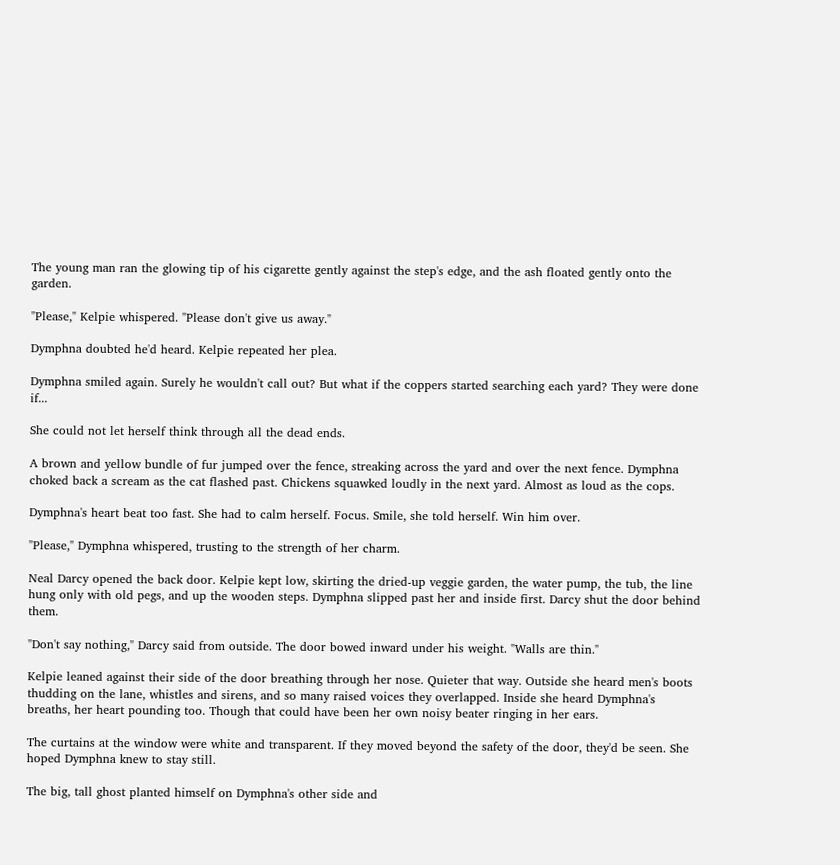The young man ran the glowing tip of his cigarette gently against the step's edge, and the ash floated gently onto the garden.

"Please," Kelpie whispered. "Please don't give us away."

Dymphna doubted he'd heard. Kelpie repeated her plea.

Dymphna smiled again. Surely he wouldn't call out? But what if the coppers started searching each yard? They were done if...

She could not let herself think through all the dead ends.

A brown and yellow bundle of fur jumped over the fence, streaking across the yard and over the next fence. Dymphna choked back a scream as the cat flashed past. Chickens squawked loudly in the next yard. Almost as loud as the cops.

Dymphna's heart beat too fast. She had to calm herself. Focus. Smile, she told herself. Win him over.

"Please," Dymphna whispered, trusting to the strength of her charm.

Neal Darcy opened the back door. Kelpie kept low, skirting the dried-up veggie garden, the water pump, the tub, the line hung only with old pegs, and up the wooden steps. Dymphna slipped past her and inside first. Darcy shut the door behind them.

"Don't say nothing," Darcy said from outside. The door bowed inward under his weight. "Walls are thin."

Kelpie leaned against their side of the door breathing through her nose. Quieter that way. Outside she heard men's boots thudding on the lane, whistles and sirens, and so many raised voices they overlapped. Inside she heard Dymphna's breaths, her heart pounding too. Though that could have been her own noisy beater ringing in her ears.

The curtains at the window were white and transparent. If they moved beyond the safety of the door, they'd be seen. She hoped Dymphna knew to stay still.

The big, tall ghost planted himself on Dymphna's other side and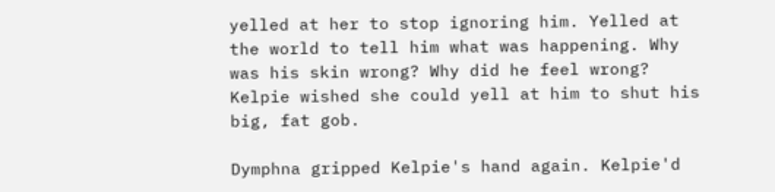yelled at her to stop ignoring him. Yelled at the world to tell him what was happening. Why was his skin wrong? Why did he feel wrong? Kelpie wished she could yell at him to shut his big, fat gob.

Dymphna gripped Kelpie's hand again. Kelpie'd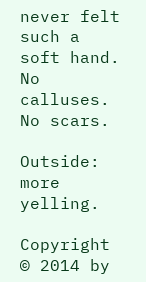never felt such a soft hand. No calluses. No scars.

Outside: more yelling.

Copyright © 2014 by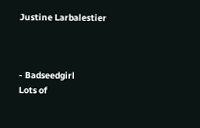Justine Larbalestier



- Badseedgirl
Lots of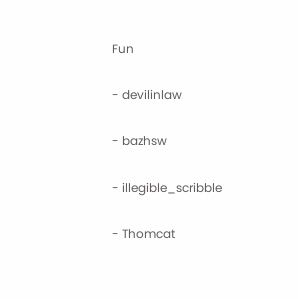Fun

- devilinlaw

- bazhsw

- illegible_scribble

- Thomcat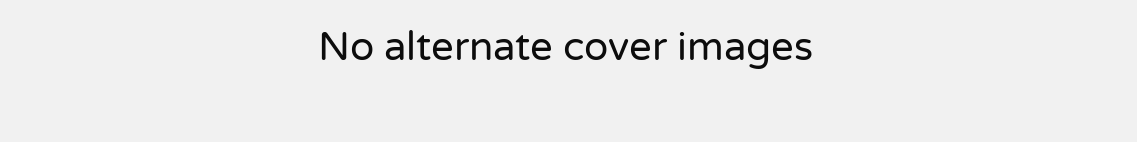No alternate cover images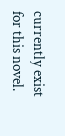currently exist for this novel.